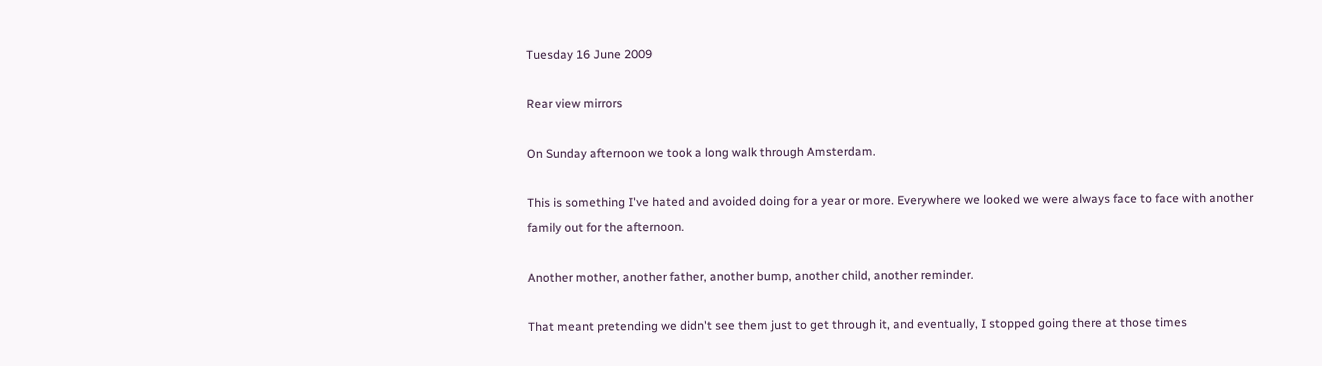Tuesday 16 June 2009

Rear view mirrors

On Sunday afternoon we took a long walk through Amsterdam.

This is something I've hated and avoided doing for a year or more. Everywhere we looked we were always face to face with another family out for the afternoon.

Another mother, another father, another bump, another child, another reminder.

That meant pretending we didn't see them just to get through it, and eventually, I stopped going there at those times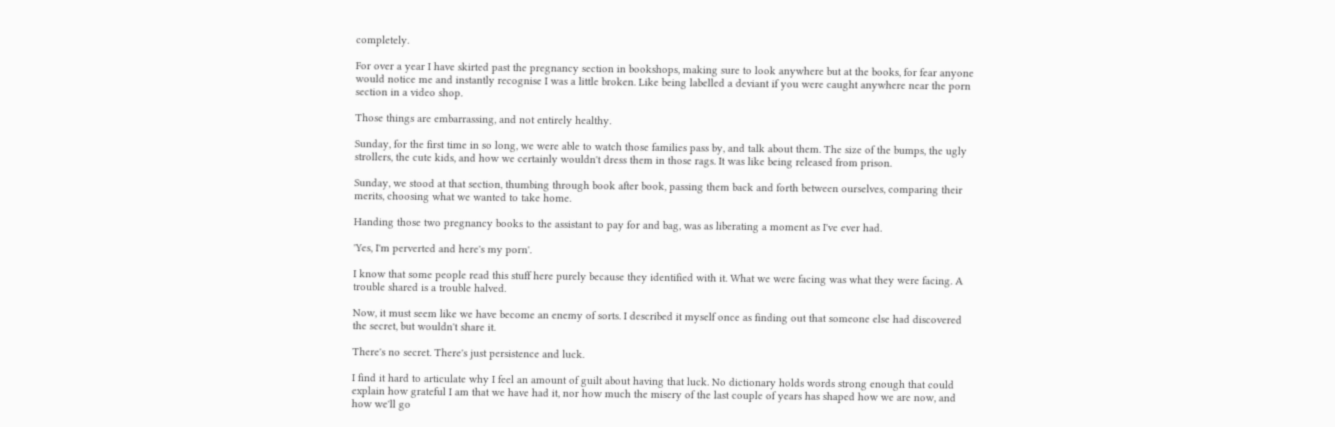completely.

For over a year I have skirted past the pregnancy section in bookshops, making sure to look anywhere but at the books, for fear anyone would notice me and instantly recognise I was a little broken. Like being labelled a deviant if you were caught anywhere near the porn section in a video shop.

Those things are embarrassing, and not entirely healthy.

Sunday, for the first time in so long, we were able to watch those families pass by, and talk about them. The size of the bumps, the ugly strollers, the cute kids, and how we certainly wouldn't dress them in those rags. It was like being released from prison.

Sunday, we stood at that section, thumbing through book after book, passing them back and forth between ourselves, comparing their merits, choosing what we wanted to take home.

Handing those two pregnancy books to the assistant to pay for and bag, was as liberating a moment as I've ever had.

'Yes, I'm perverted and here's my porn'.

I know that some people read this stuff here purely because they identified with it. What we were facing was what they were facing. A trouble shared is a trouble halved.

Now, it must seem like we have become an enemy of sorts. I described it myself once as finding out that someone else had discovered the secret, but wouldn't share it.

There's no secret. There's just persistence and luck.

I find it hard to articulate why I feel an amount of guilt about having that luck. No dictionary holds words strong enough that could explain how grateful I am that we have had it, nor how much the misery of the last couple of years has shaped how we are now, and how we'll go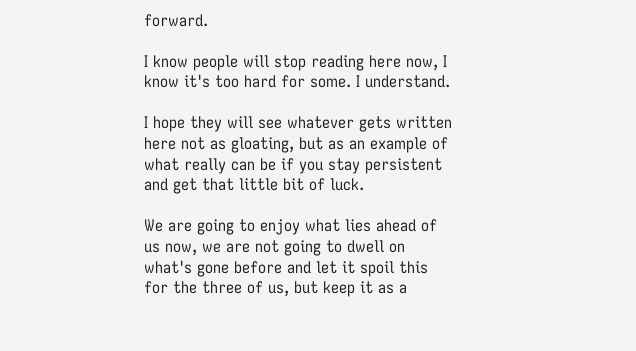forward.

I know people will stop reading here now, I know it's too hard for some. I understand.

I hope they will see whatever gets written here not as gloating, but as an example of what really can be if you stay persistent and get that little bit of luck.

We are going to enjoy what lies ahead of us now, we are not going to dwell on what's gone before and let it spoil this for the three of us, but keep it as a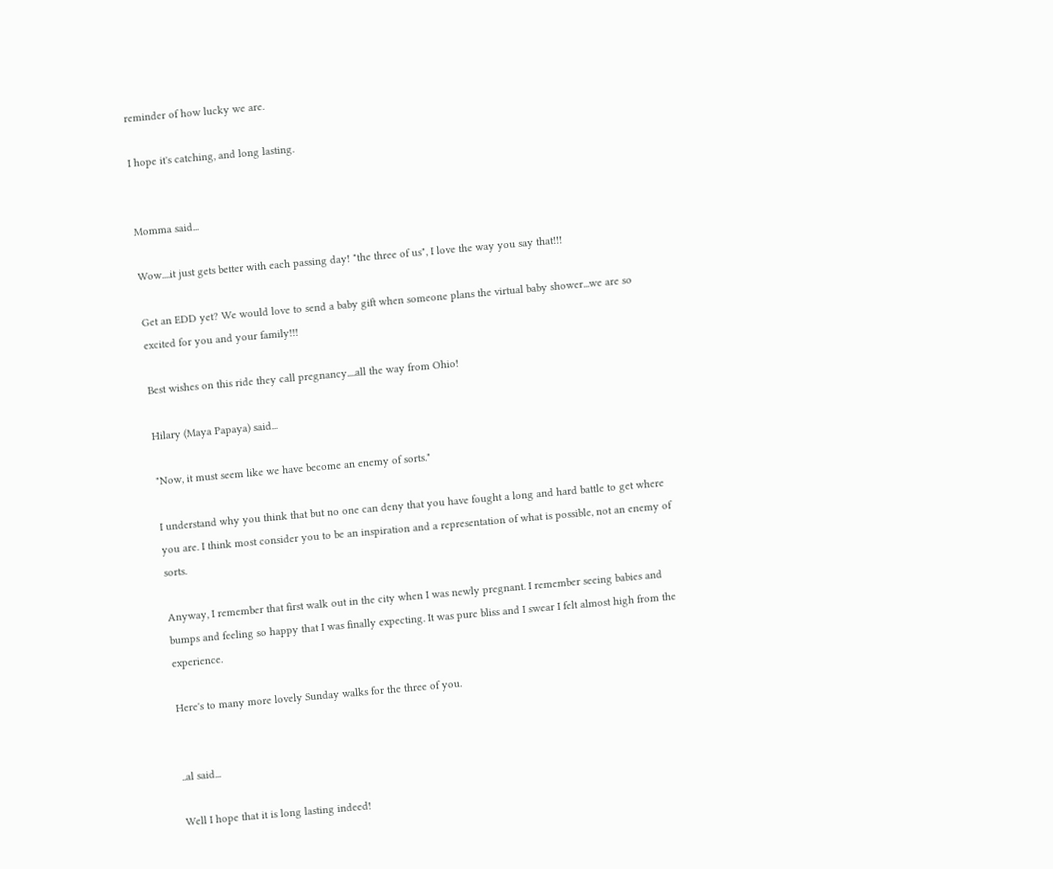reminder of how lucky we are.

I hope it's catching, and long lasting.


Momma said...

Wow....it just gets better with each passing day! "the three of us", I love the way you say that!!!

Get an EDD yet? We would love to send a baby gift when someone plans the virtual baby shower...we are so excited for you and your family!!!

Best wishes on this ride they call pregnancy....all the way from Ohio!

Hilary (Maya Papaya) said...

"Now, it must seem like we have become an enemy of sorts."

I understand why you think that but no one can deny that you have fought a long and hard battle to get where you are. I think most consider you to be an inspiration and a representation of what is possible, not an enemy of sorts.

Anyway, I remember that first walk out in the city when I was newly pregnant. I remember seeing babies and bumps and feeling so happy that I was finally expecting. It was pure bliss and I swear I felt almost high from the experience.

Here's to many more lovely Sunday walks for the three of you.


..al said...

Well I hope that it is long lasting indeed!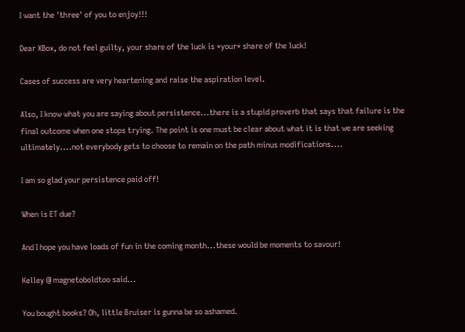I want the 'three' of you to enjoy!!!

Dear XBox, do not feel guilty, your share of the luck is *your* share of the luck!

Cases of success are very heartening and raise the aspiration level.

Also, I know what you are saying about persistence...there is a stupid proverb that says that failure is the final outcome when one stops trying. The point is one must be clear about what it is that we are seeking ultimately....not everybody gets to choose to remain on the path minus modifications....

I am so glad your persistence paid off!

When is ET due?

And I hope you have loads of fun in the coming month...these would be moments to savour!

Kelley @ magnetoboldtoo said...

You bought books? Oh, little Bruiser is gunna be so ashamed.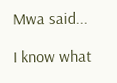Mwa said...

I know what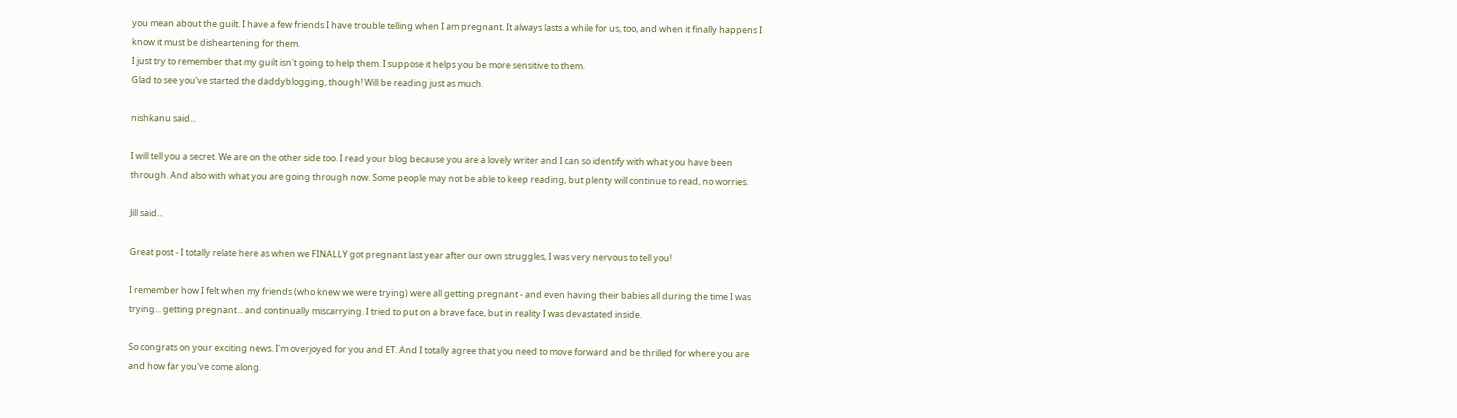you mean about the guilt. I have a few friends I have trouble telling when I am pregnant. It always lasts a while for us, too, and when it finally happens I know it must be disheartening for them.
I just try to remember that my guilt isn't going to help them. I suppose it helps you be more sensitive to them.
Glad to see you've started the daddyblogging, though! Will be reading just as much.

nishkanu said...

I will tell you a secret. We are on the other side too. I read your blog because you are a lovely writer and I can so identify with what you have been through. And also with what you are going through now. Some people may not be able to keep reading, but plenty will continue to read, no worries.

Jill said...

Great post - I totally relate here as when we FINALLY got pregnant last year after our own struggles, I was very nervous to tell you!

I remember how I felt when my friends (who knew we were trying) were all getting pregnant - and even having their babies all during the time I was trying... getting pregnant... and continually miscarrying. I tried to put on a brave face, but in reality I was devastated inside.

So congrats on your exciting news. I'm overjoyed for you and ET. And I totally agree that you need to move forward and be thrilled for where you are and how far you've come along.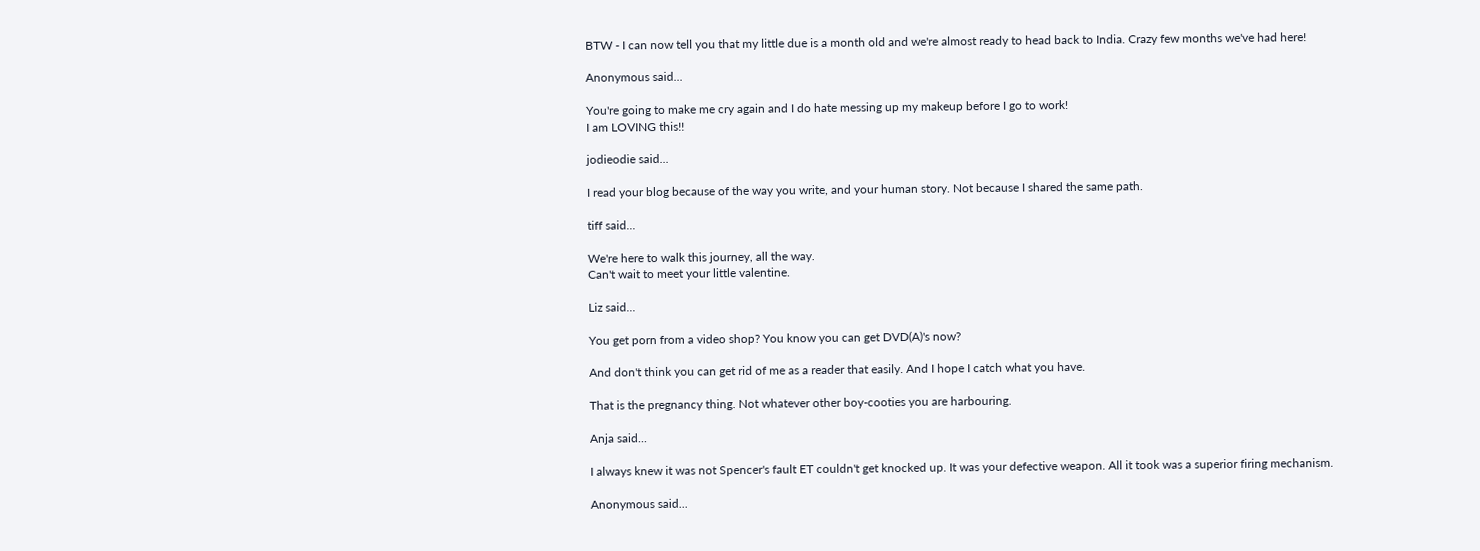BTW - I can now tell you that my little due is a month old and we're almost ready to head back to India. Crazy few months we've had here!

Anonymous said...

You're going to make me cry again and I do hate messing up my makeup before I go to work!
I am LOVING this!!

jodieodie said...

I read your blog because of the way you write, and your human story. Not because I shared the same path.

tiff said...

We're here to walk this journey, all the way.
Can't wait to meet your little valentine.

Liz said...

You get porn from a video shop? You know you can get DVD(A)'s now?

And don't think you can get rid of me as a reader that easily. And I hope I catch what you have.

That is the pregnancy thing. Not whatever other boy-cooties you are harbouring.

Anja said...

I always knew it was not Spencer's fault ET couldn't get knocked up. It was your defective weapon. All it took was a superior firing mechanism.

Anonymous said...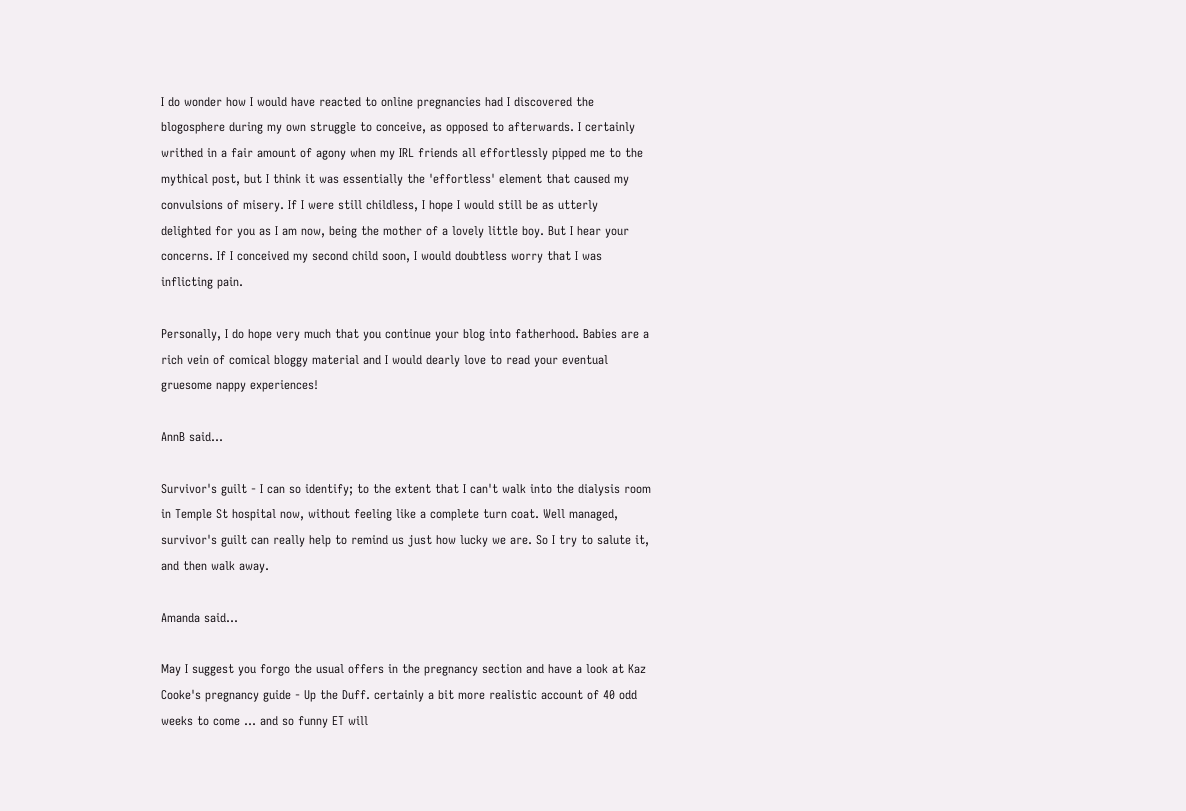I do wonder how I would have reacted to online pregnancies had I discovered the blogosphere during my own struggle to conceive, as opposed to afterwards. I certainly writhed in a fair amount of agony when my IRL friends all effortlessly pipped me to the mythical post, but I think it was essentially the 'effortless' element that caused my convulsions of misery. If I were still childless, I hope I would still be as utterly delighted for you as I am now, being the mother of a lovely little boy. But I hear your concerns. If I conceived my second child soon, I would doubtless worry that I was inflicting pain.

Personally, I do hope very much that you continue your blog into fatherhood. Babies are a rich vein of comical bloggy material and I would dearly love to read your eventual gruesome nappy experiences!

AnnB said...

Survivor's guilt - I can so identify; to the extent that I can't walk into the dialysis room in Temple St hospital now, without feeling like a complete turn coat. Well managed, survivor's guilt can really help to remind us just how lucky we are. So I try to salute it, and then walk away.

Amanda said...

May I suggest you forgo the usual offers in the pregnancy section and have a look at Kaz Cooke's pregnancy guide - Up the Duff. certainly a bit more realistic account of 40 odd weeks to come ... and so funny ET will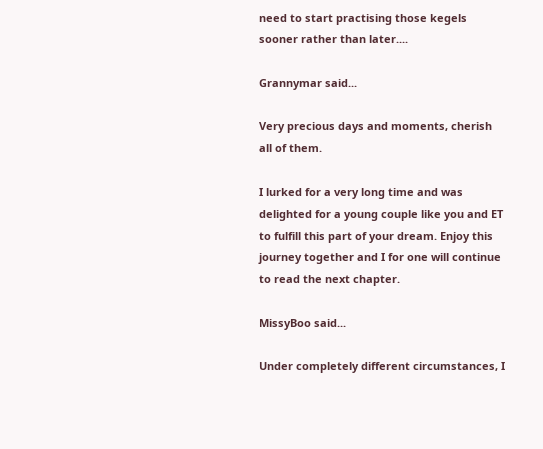need to start practising those kegels sooner rather than later....

Grannymar said...

Very precious days and moments, cherish all of them.

I lurked for a very long time and was delighted for a young couple like you and ET to fulfill this part of your dream. Enjoy this journey together and I for one will continue to read the next chapter.

MissyBoo said...

Under completely different circumstances, I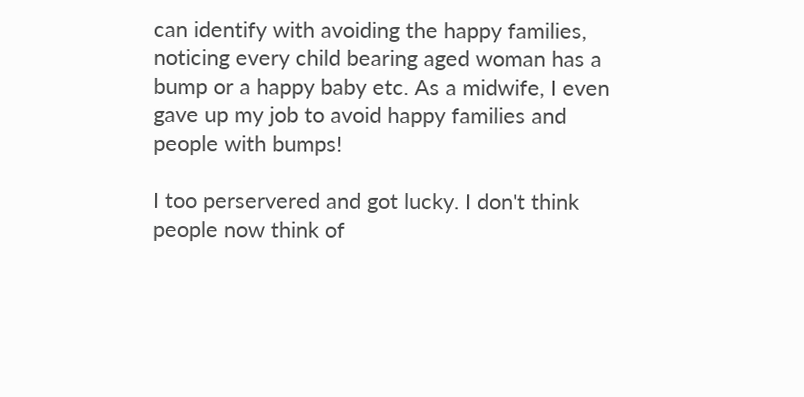can identify with avoiding the happy families, noticing every child bearing aged woman has a bump or a happy baby etc. As a midwife, I even gave up my job to avoid happy families and people with bumps!

I too perservered and got lucky. I don't think people now think of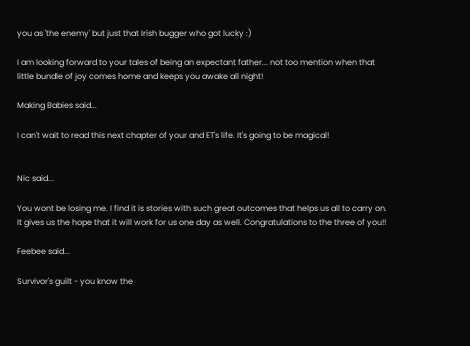you as 'the enemy' but just that Irish bugger who got lucky :)

I am looking forward to your tales of being an expectant father... not too mention when that little bundle of joy comes home and keeps you awake all night!

Making Babies said...

I can't wait to read this next chapter of your and ET's life. It's going to be magical!


Nic said...

You wont be losing me. I find it is stories with such great outcomes that helps us all to carry on. It gives us the hope that it will work for us one day as well. Congratulations to the three of you!!

Feebee said...

Survivor's guilt - you know the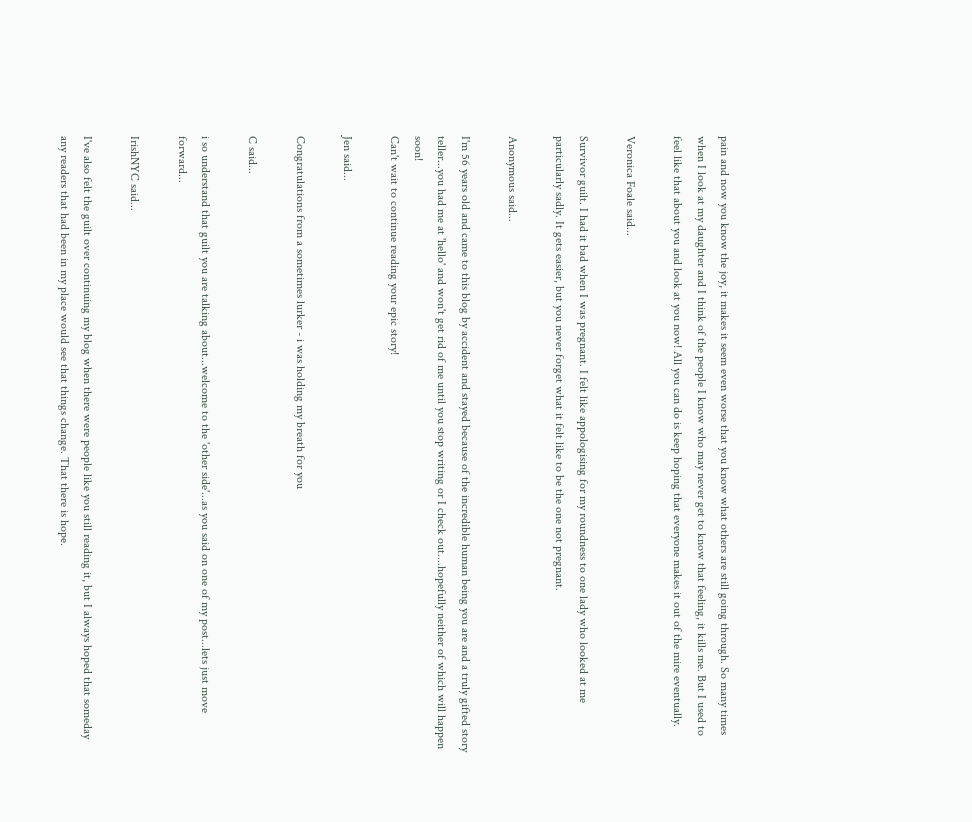pain and now you know the joy, it makes it seem even worse that you know what others are still going through. So many times when I look at my daughter and I think of the people I know who may never get to know that feeling, it kills me. But I used to feel like that about you and look at you now! All you can do is keep hoping that everyone makes it out of the mire eventually.

Veronica Foale said...

Survivor guilt. I had it bad when I was pregnant. I felt like appologising for my roundness to one lady who looked at me particularly sadly. It gets easier, but you never forget what it felt like to be the one not pregnant.

Anonymous said...

I'm 56 years old and came to this blog by accident and stayed because of the incredible human being you are and a truly gifted story teller...you had me at 'hello' and won't get rid of me until you stop writing or I check out....hopefully neither of which will happen soon!
Can't wait to continue reading your epic story!

Jen said...

Congratulations from a sometimes lurker - i was holding my breath for you

C said...

i so understand that guilt you are talking about...welcome to the 'other side'...as you said on one of my post...lets just move forward...

IrishNYC said...

I've also felt the guilt over continuing my blog when there were people like you still reading it, but I always hoped that someday any readers that had been in my place would see that things change. That there is hope.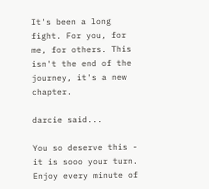It's been a long fight. For you, for me, for others. This isn't the end of the journey, it's a new chapter.

darcie said...

You so deserve this - it is sooo your turn. Enjoy every minute of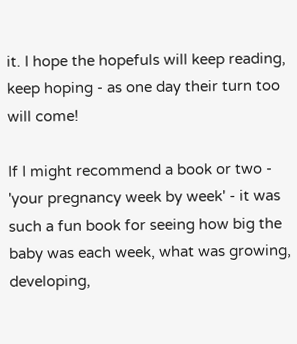it. I hope the hopefuls will keep reading, keep hoping - as one day their turn too will come!

If I might recommend a book or two - 'your pregnancy week by week' - it was such a fun book for seeing how big the baby was each week, what was growing, developing,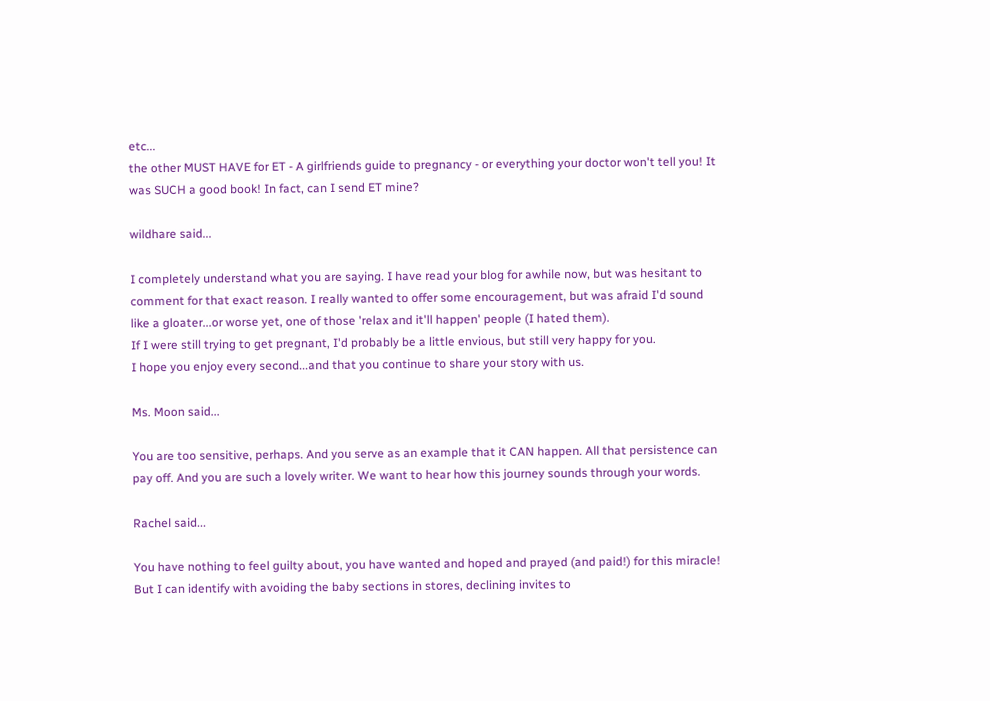etc...
the other MUST HAVE for ET - A girlfriends guide to pregnancy - or everything your doctor won't tell you! It was SUCH a good book! In fact, can I send ET mine?

wildhare said...

I completely understand what you are saying. I have read your blog for awhile now, but was hesitant to comment for that exact reason. I really wanted to offer some encouragement, but was afraid I'd sound like a gloater...or worse yet, one of those 'relax and it'll happen' people (I hated them).
If I were still trying to get pregnant, I'd probably be a little envious, but still very happy for you.
I hope you enjoy every second...and that you continue to share your story with us.

Ms. Moon said...

You are too sensitive, perhaps. And you serve as an example that it CAN happen. All that persistence can pay off. And you are such a lovely writer. We want to hear how this journey sounds through your words.

Rachel said...

You have nothing to feel guilty about, you have wanted and hoped and prayed (and paid!) for this miracle!
But I can identify with avoiding the baby sections in stores, declining invites to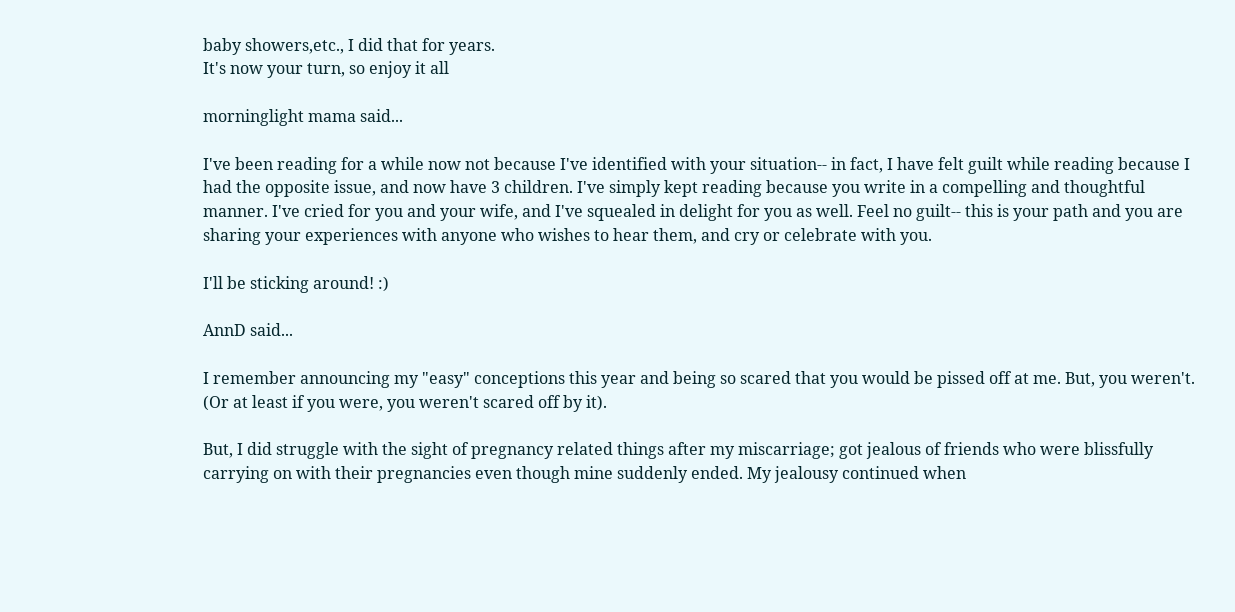baby showers,etc., I did that for years.
It's now your turn, so enjoy it all

morninglight mama said...

I've been reading for a while now not because I've identified with your situation-- in fact, I have felt guilt while reading because I had the opposite issue, and now have 3 children. I've simply kept reading because you write in a compelling and thoughtful manner. I've cried for you and your wife, and I've squealed in delight for you as well. Feel no guilt-- this is your path and you are sharing your experiences with anyone who wishes to hear them, and cry or celebrate with you.

I'll be sticking around! :)

AnnD said...

I remember announcing my "easy" conceptions this year and being so scared that you would be pissed off at me. But, you weren't. (Or at least if you were, you weren't scared off by it).

But, I did struggle with the sight of pregnancy related things after my miscarriage; got jealous of friends who were blissfully carrying on with their pregnancies even though mine suddenly ended. My jealousy continued when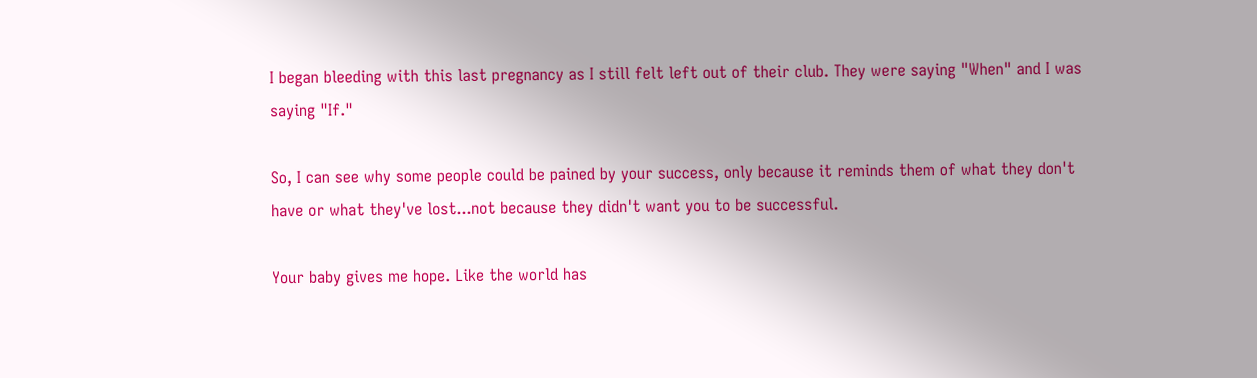I began bleeding with this last pregnancy as I still felt left out of their club. They were saying "When" and I was saying "If."

So, I can see why some people could be pained by your success, only because it reminds them of what they don't have or what they've lost...not because they didn't want you to be successful.

Your baby gives me hope. Like the world has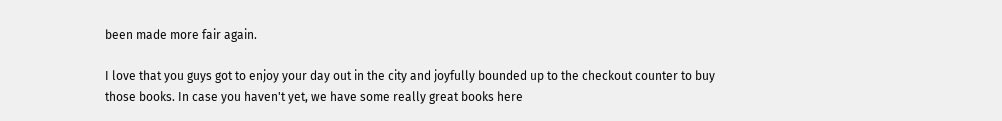been made more fair again.

I love that you guys got to enjoy your day out in the city and joyfully bounded up to the checkout counter to buy those books. In case you haven't yet, we have some really great books here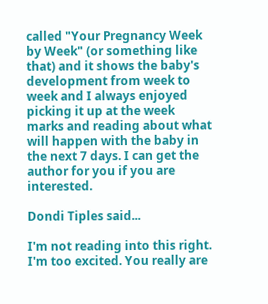called "Your Pregnancy Week by Week" (or something like that) and it shows the baby's development from week to week and I always enjoyed picking it up at the week marks and reading about what will happen with the baby in the next 7 days. I can get the author for you if you are interested.

Dondi Tiples said...

I'm not reading into this right. I'm too excited. You really are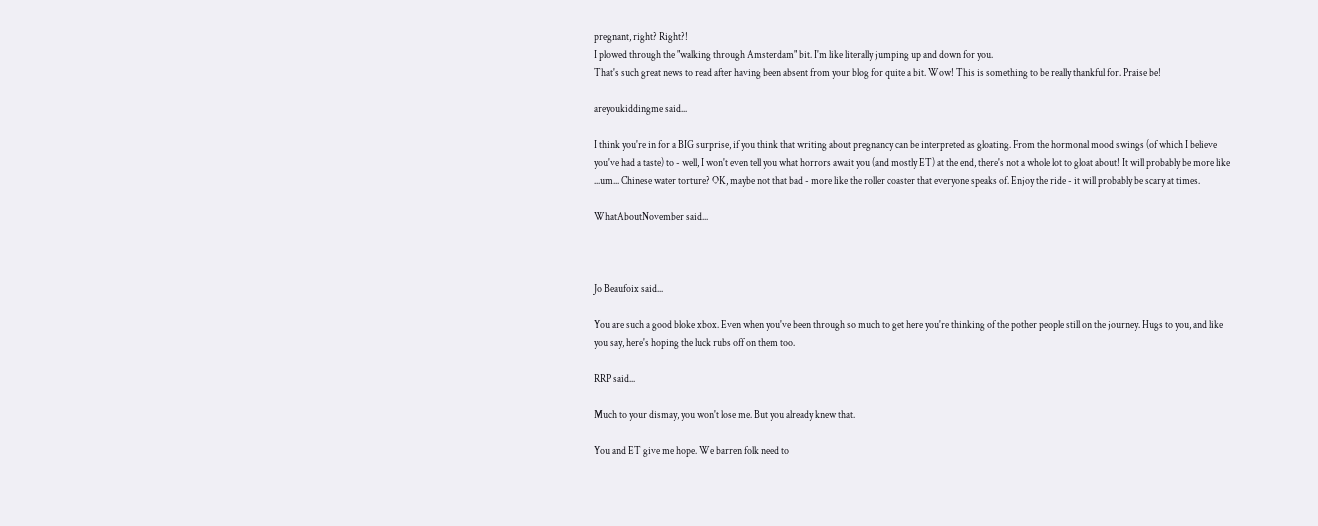pregnant, right? Right?!
I plowed through the "walking through Amsterdam" bit. I'm like literally jumping up and down for you.
That's such great news to read after having been absent from your blog for quite a bit. Wow! This is something to be really thankful for. Praise be!

areyoukiddingme said...

I think you're in for a BIG surprise, if you think that writing about pregnancy can be interpreted as gloating. From the hormonal mood swings (of which I believe you've had a taste) to - well, I won't even tell you what horrors await you (and mostly ET) at the end, there's not a whole lot to gloat about! It will probably be more like ...um... Chinese water torture? OK, maybe not that bad - more like the roller coaster that everyone speaks of. Enjoy the ride - it will probably be scary at times.

WhatAboutNovember said...



Jo Beaufoix said...

You are such a good bloke xbox. Even when you've been through so much to get here you're thinking of the pother people still on the journey. Hugs to you, and like you say, here's hoping the luck rubs off on them too.

RRP said...

Much to your dismay, you won't lose me. But you already knew that.

You and ET give me hope. We barren folk need to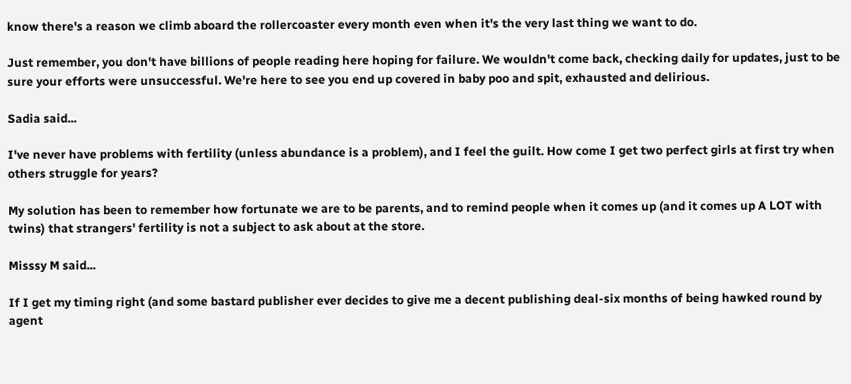know there's a reason we climb aboard the rollercoaster every month even when it's the very last thing we want to do.

Just remember, you don't have billions of people reading here hoping for failure. We wouldn't come back, checking daily for updates, just to be sure your efforts were unsuccessful. We're here to see you end up covered in baby poo and spit, exhausted and delirious.

Sadia said...

I've never have problems with fertility (unless abundance is a problem), and I feel the guilt. How come I get two perfect girls at first try when others struggle for years?

My solution has been to remember how fortunate we are to be parents, and to remind people when it comes up (and it comes up A LOT with twins) that strangers' fertility is not a subject to ask about at the store.

Misssy M said...

If I get my timing right (and some bastard publisher ever decides to give me a decent publishing deal-six months of being hawked round by agent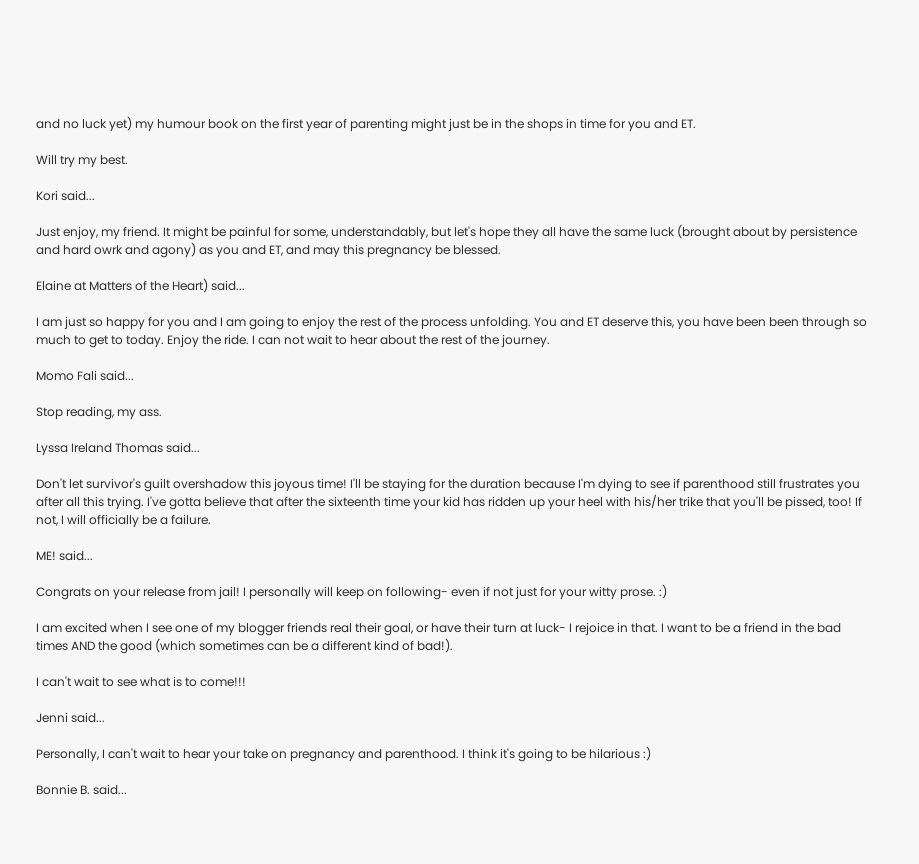and no luck yet) my humour book on the first year of parenting might just be in the shops in time for you and ET.

Will try my best.

Kori said...

Just enjoy, my friend. It might be painful for some, understandably, but let's hope they all have the same luck (brought about by persistence and hard owrk and agony) as you and ET, and may this pregnancy be blessed.

Elaine at Matters of the Heart) said...

I am just so happy for you and I am going to enjoy the rest of the process unfolding. You and ET deserve this, you have been been through so much to get to today. Enjoy the ride. I can not wait to hear about the rest of the journey.

Momo Fali said...

Stop reading, my ass.

Lyssa Ireland Thomas said...

Don't let survivor's guilt overshadow this joyous time! I'll be staying for the duration because I'm dying to see if parenthood still frustrates you after all this trying. I've gotta believe that after the sixteenth time your kid has ridden up your heel with his/her trike that you'll be pissed, too! If not, I will officially be a failure.

ME! said...

Congrats on your release from jail! I personally will keep on following- even if not just for your witty prose. :)

I am excited when I see one of my blogger friends real their goal, or have their turn at luck- I rejoice in that. I want to be a friend in the bad times AND the good (which sometimes can be a different kind of bad!).

I can't wait to see what is to come!!!

Jenni said...

Personally, I can't wait to hear your take on pregnancy and parenthood. I think it's going to be hilarious :)

Bonnie B. said...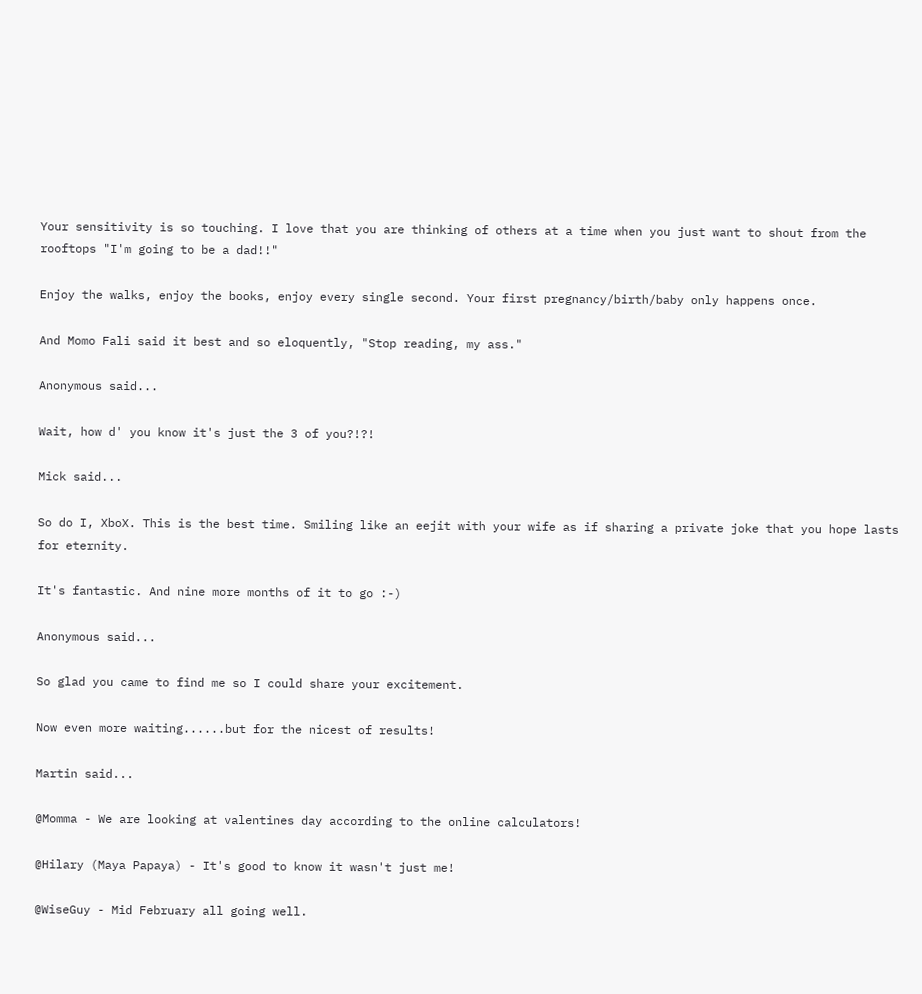Your sensitivity is so touching. I love that you are thinking of others at a time when you just want to shout from the rooftops "I'm going to be a dad!!"

Enjoy the walks, enjoy the books, enjoy every single second. Your first pregnancy/birth/baby only happens once.

And Momo Fali said it best and so eloquently, "Stop reading, my ass."

Anonymous said...

Wait, how d' you know it's just the 3 of you?!?!

Mick said...

So do I, XboX. This is the best time. Smiling like an eejit with your wife as if sharing a private joke that you hope lasts for eternity.

It's fantastic. And nine more months of it to go :-)

Anonymous said...

So glad you came to find me so I could share your excitement.

Now even more waiting......but for the nicest of results!

Martin said...

@Momma - We are looking at valentines day according to the online calculators!

@Hilary (Maya Papaya) - It's good to know it wasn't just me!

@WiseGuy - Mid February all going well.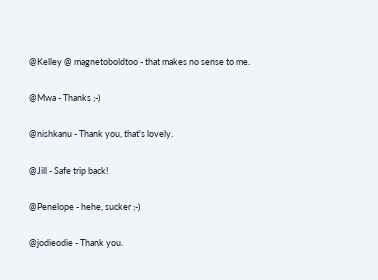@Kelley @ magnetoboldtoo - that makes no sense to me.

@Mwa - Thanks ;-)

@nishkanu - Thank you, that's lovely.

@Jill - Safe trip back!

@Penelope - hehe, sucker ;-)

@jodieodie - Thank you.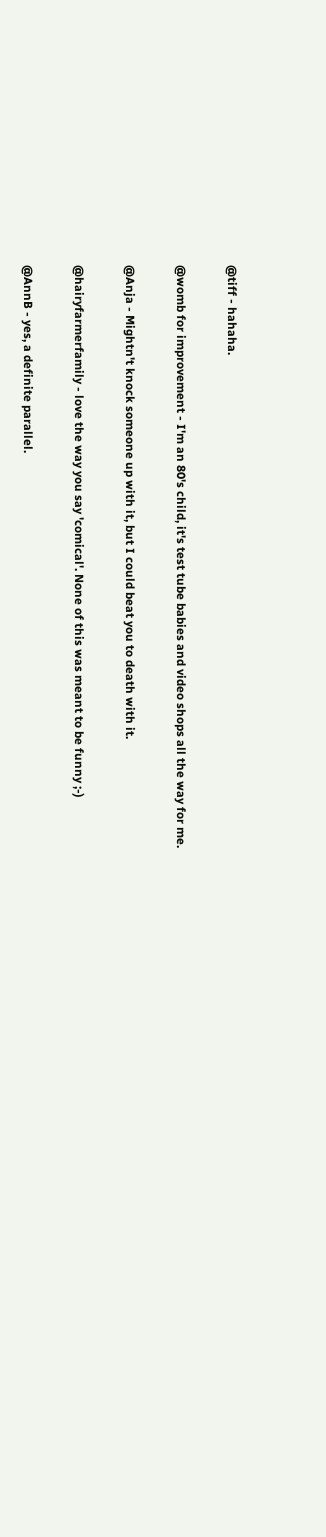@tiff - hahaha.

@womb for improvement - I'm an 80's child, it's test tube babies and video shops all the way for me.

@Anja - Mightn't knock someone up with it, but I could beat you to death with it.

@hairyfarmerfamily - love the way you say 'comical'. None of this was meant to be funny ;-)

@AnnB - yes, a definite parallel.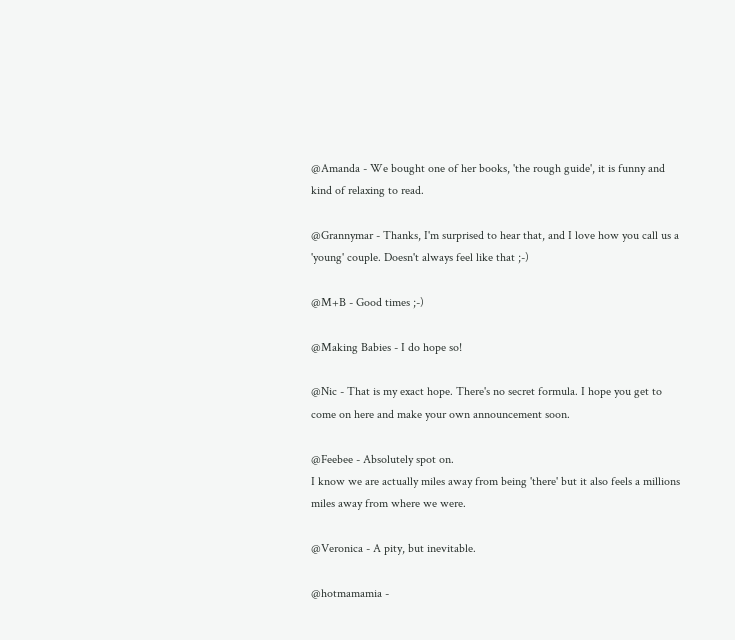@Amanda - We bought one of her books, 'the rough guide', it is funny and kind of relaxing to read.

@Grannymar - Thanks, I'm surprised to hear that, and I love how you call us a 'young' couple. Doesn't always feel like that ;-)

@M+B - Good times ;-)

@Making Babies - I do hope so!

@Nic - That is my exact hope. There's no secret formula. I hope you get to come on here and make your own announcement soon.

@Feebee - Absolutely spot on.
I know we are actually miles away from being 'there' but it also feels a millions miles away from where we were.

@Veronica - A pity, but inevitable.

@hotmamamia -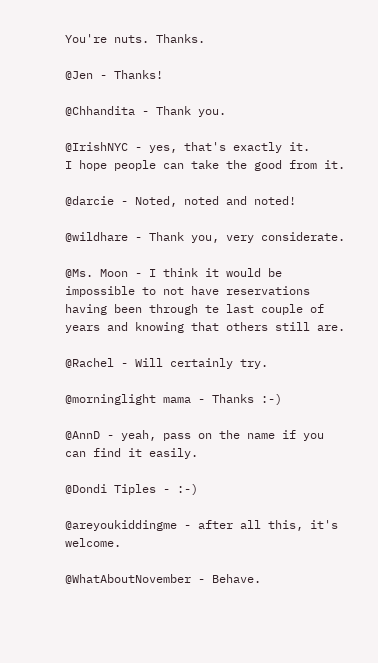You're nuts. Thanks.

@Jen - Thanks!

@Chhandita - Thank you.

@IrishNYC - yes, that's exactly it.
I hope people can take the good from it.

@darcie - Noted, noted and noted!

@wildhare - Thank you, very considerate.

@Ms. Moon - I think it would be impossible to not have reservations having been through te last couple of years and knowing that others still are.

@Rachel - Will certainly try.

@morninglight mama - Thanks :-)

@AnnD - yeah, pass on the name if you can find it easily.

@Dondi Tiples - :-)

@areyoukiddingme - after all this, it's welcome.

@WhatAboutNovember - Behave.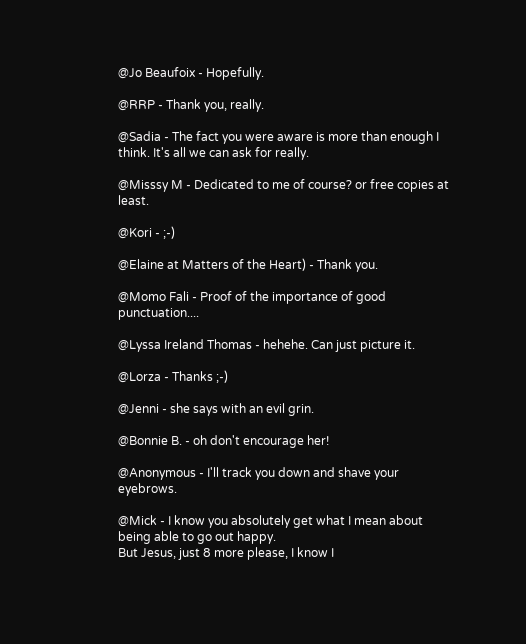@Jo Beaufoix - Hopefully.

@RRP - Thank you, really.

@Sadia - The fact you were aware is more than enough I think. It's all we can ask for really.

@Misssy M - Dedicated to me of course? or free copies at least.

@Kori - ;-)

@Elaine at Matters of the Heart) - Thank you.

@Momo Fali - Proof of the importance of good punctuation....

@Lyssa Ireland Thomas - hehehe. Can just picture it.

@Lorza - Thanks ;-)

@Jenni - she says with an evil grin.

@Bonnie B. - oh don't encourage her!

@Anonymous - I'll track you down and shave your eyebrows.

@Mick - I know you absolutely get what I mean about being able to go out happy.
But Jesus, just 8 more please, I know I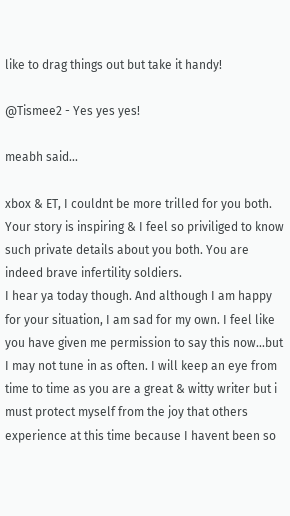like to drag things out but take it handy!

@Tismee2 - Yes yes yes!

meabh said...

xbox & ET, I couldnt be more trilled for you both. Your story is inspiring & I feel so priviliged to know such private details about you both. You are indeed brave infertility soldiers.
I hear ya today though. And although I am happy for your situation, I am sad for my own. I feel like you have given me permission to say this now...but I may not tune in as often. I will keep an eye from time to time as you are a great & witty writer but i must protect myself from the joy that others experience at this time because I havent been so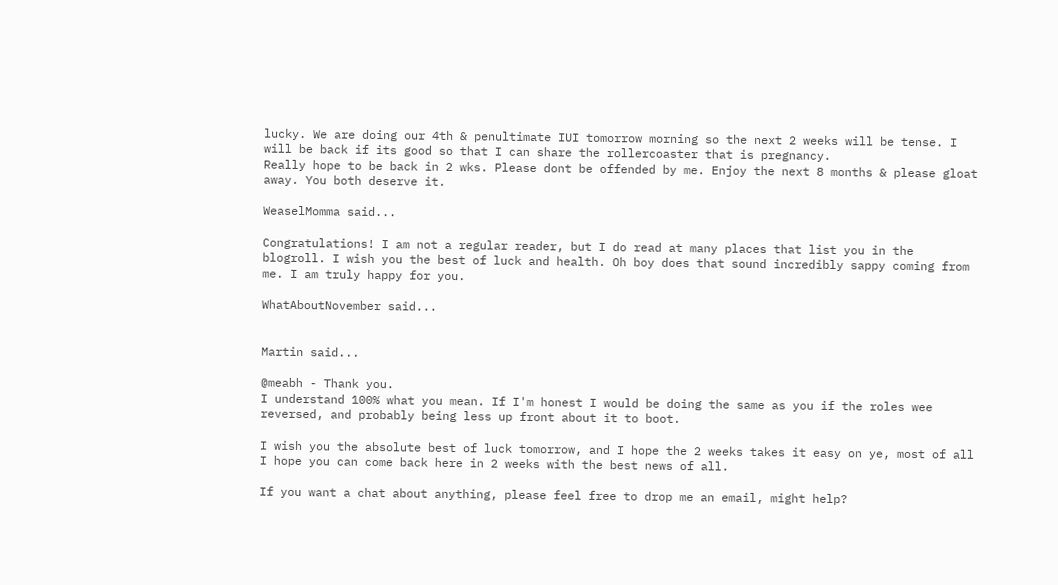lucky. We are doing our 4th & penultimate IUI tomorrow morning so the next 2 weeks will be tense. I will be back if its good so that I can share the rollercoaster that is pregnancy.
Really hope to be back in 2 wks. Please dont be offended by me. Enjoy the next 8 months & please gloat away. You both deserve it.

WeaselMomma said...

Congratulations! I am not a regular reader, but I do read at many places that list you in the blogroll. I wish you the best of luck and health. Oh boy does that sound incredibly sappy coming from me. I am truly happy for you.

WhatAboutNovember said...


Martin said...

@meabh - Thank you.
I understand 100% what you mean. If I'm honest I would be doing the same as you if the roles wee reversed, and probably being less up front about it to boot.

I wish you the absolute best of luck tomorrow, and I hope the 2 weeks takes it easy on ye, most of all I hope you can come back here in 2 weeks with the best news of all.

If you want a chat about anything, please feel free to drop me an email, might help?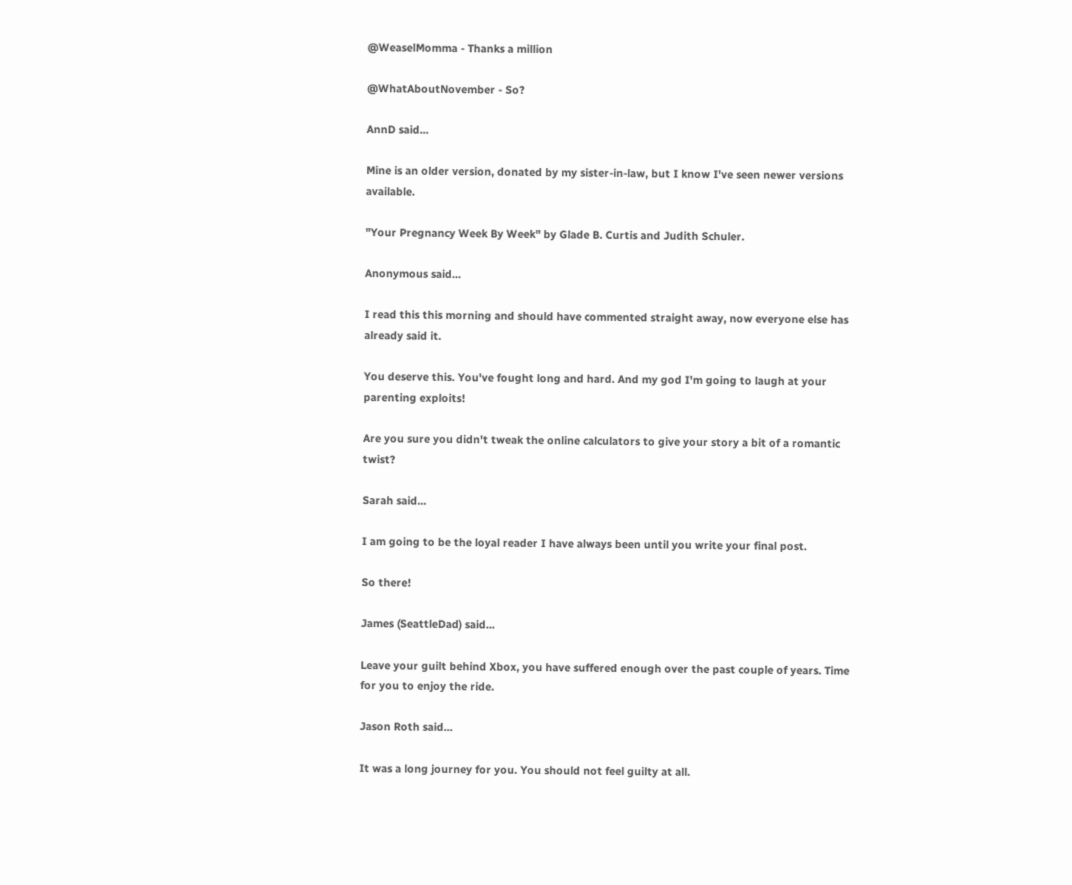@WeaselMomma - Thanks a million

@WhatAboutNovember - So?

AnnD said...

Mine is an older version, donated by my sister-in-law, but I know I've seen newer versions available.

"Your Pregnancy Week By Week" by Glade B. Curtis and Judith Schuler.

Anonymous said...

I read this this morning and should have commented straight away, now everyone else has already said it.

You deserve this. You've fought long and hard. And my god I'm going to laugh at your parenting exploits!

Are you sure you didn't tweak the online calculators to give your story a bit of a romantic twist?

Sarah said...

I am going to be the loyal reader I have always been until you write your final post.

So there!

James (SeattleDad) said...

Leave your guilt behind Xbox, you have suffered enough over the past couple of years. Time for you to enjoy the ride.

Jason Roth said...

It was a long journey for you. You should not feel guilty at all.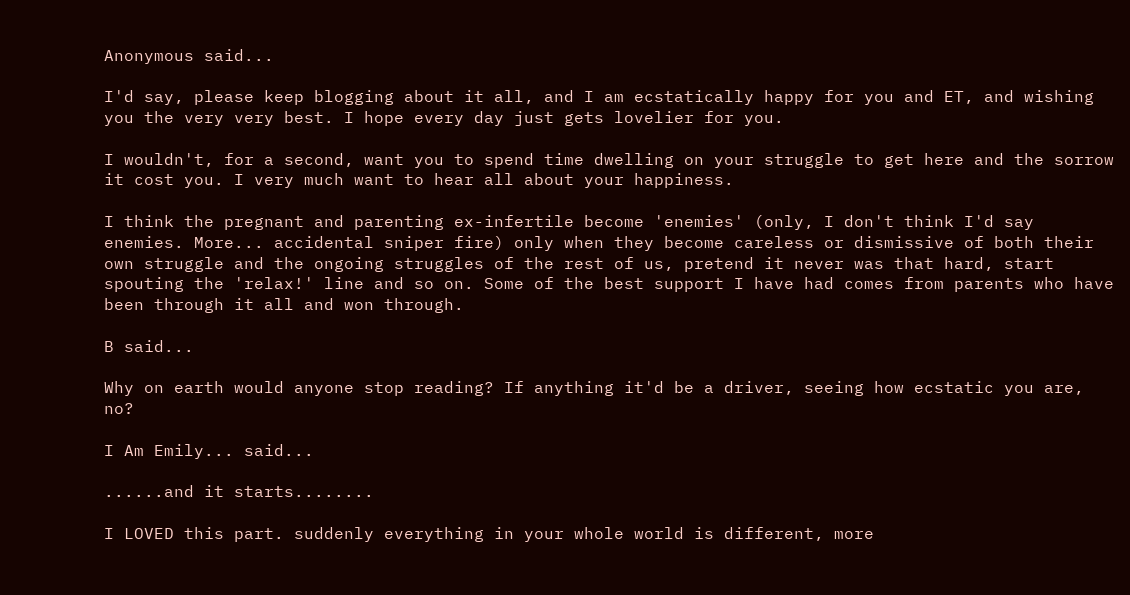Anonymous said...

I'd say, please keep blogging about it all, and I am ecstatically happy for you and ET, and wishing you the very very best. I hope every day just gets lovelier for you.

I wouldn't, for a second, want you to spend time dwelling on your struggle to get here and the sorrow it cost you. I very much want to hear all about your happiness.

I think the pregnant and parenting ex-infertile become 'enemies' (only, I don't think I'd say enemies. More... accidental sniper fire) only when they become careless or dismissive of both their own struggle and the ongoing struggles of the rest of us, pretend it never was that hard, start spouting the 'relax!' line and so on. Some of the best support I have had comes from parents who have been through it all and won through.

B said...

Why on earth would anyone stop reading? If anything it'd be a driver, seeing how ecstatic you are, no?

I Am Emily... said...

......and it starts........

I LOVED this part. suddenly everything in your whole world is different, more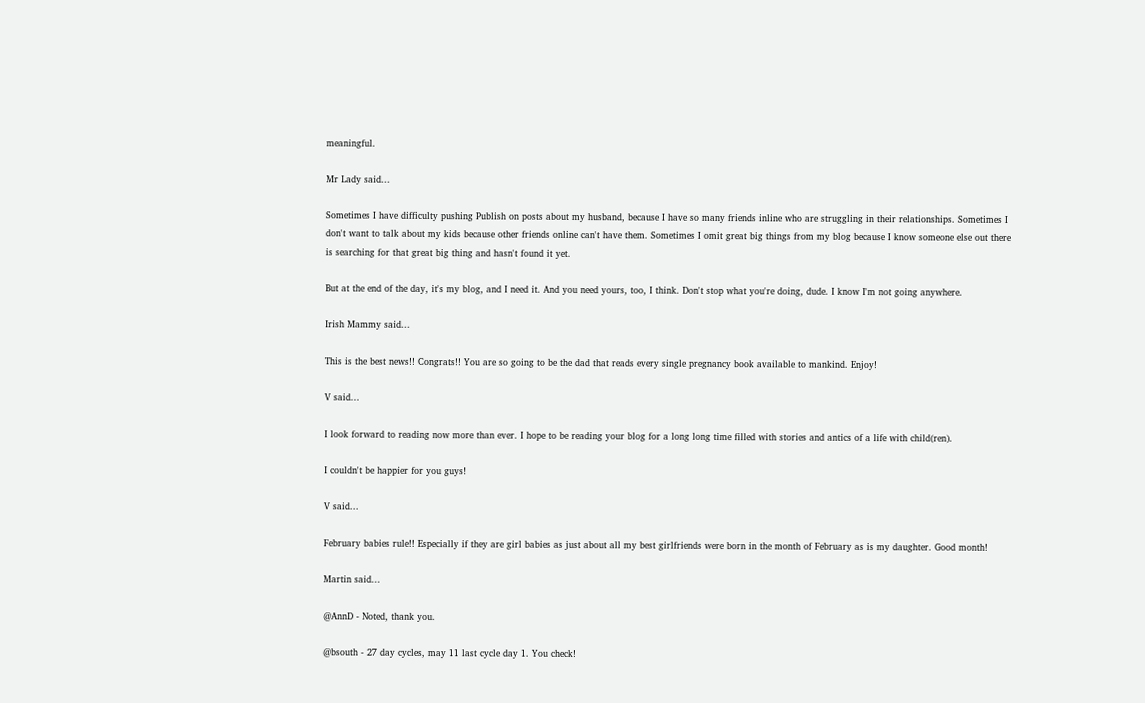meaningful.

Mr Lady said...

Sometimes I have difficulty pushing Publish on posts about my husband, because I have so many friends inline who are struggling in their relationships. Sometimes I don't want to talk about my kids because other friends online can't have them. Sometimes I omit great big things from my blog because I know someone else out there is searching for that great big thing and hasn't found it yet.

But at the end of the day, it's my blog, and I need it. And you need yours, too, I think. Don't stop what you're doing, dude. I know I'm not going anywhere.

Irish Mammy said...

This is the best news!! Congrats!! You are so going to be the dad that reads every single pregnancy book available to mankind. Enjoy!

V said...

I look forward to reading now more than ever. I hope to be reading your blog for a long long time filled with stories and antics of a life with child(ren).

I couldn't be happier for you guys!

V said...

February babies rule!! Especially if they are girl babies as just about all my best girlfriends were born in the month of February as is my daughter. Good month!

Martin said...

@AnnD - Noted, thank you.

@bsouth - 27 day cycles, may 11 last cycle day 1. You check!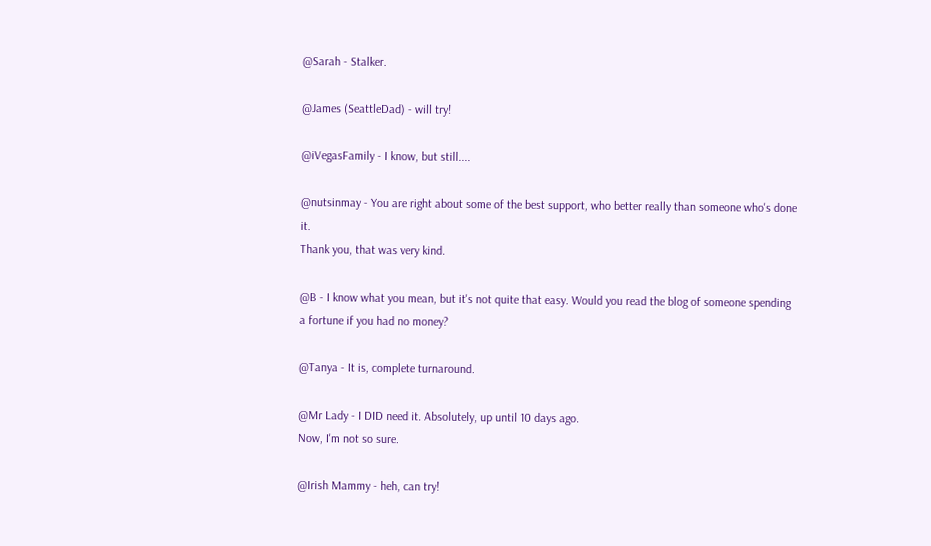@Sarah - Stalker.

@James (SeattleDad) - will try!

@iVegasFamily - I know, but still....

@nutsinmay - You are right about some of the best support, who better really than someone who's done it.
Thank you, that was very kind.

@B - I know what you mean, but it's not quite that easy. Would you read the blog of someone spending a fortune if you had no money?

@Tanya - It is, complete turnaround.

@Mr Lady - I DID need it. Absolutely, up until 10 days ago.
Now, I'm not so sure.

@Irish Mammy - heh, can try!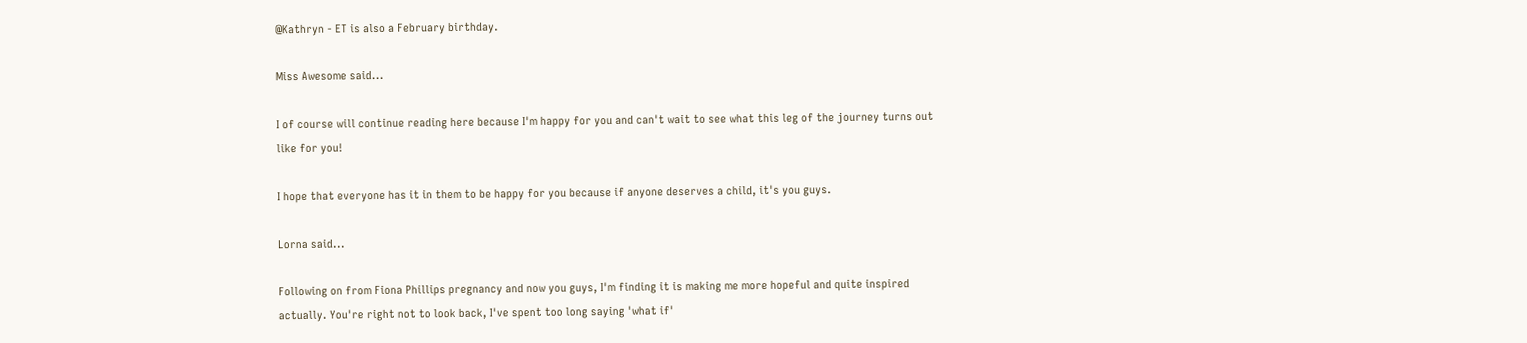@Kathryn - ET is also a February birthday.

Miss Awesome said...

I of course will continue reading here because I'm happy for you and can't wait to see what this leg of the journey turns out like for you!

I hope that everyone has it in them to be happy for you because if anyone deserves a child, it's you guys.

Lorna said...

Following on from Fiona Phillips pregnancy and now you guys, I'm finding it is making me more hopeful and quite inspired actually. You're right not to look back, I've spent too long saying 'what if'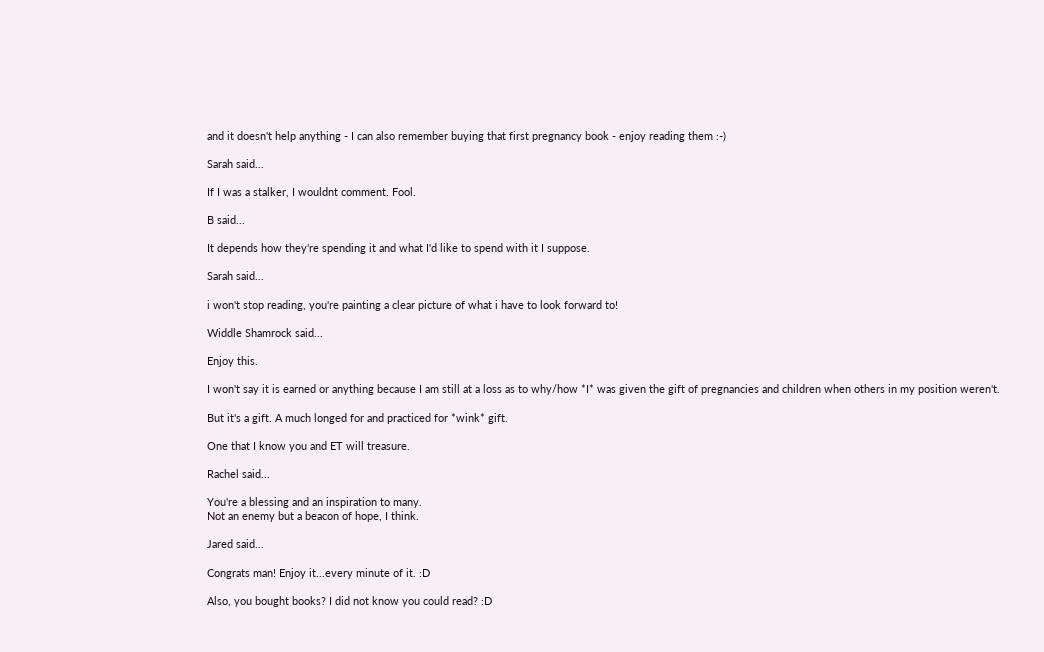and it doesn't help anything - I can also remember buying that first pregnancy book - enjoy reading them :-)

Sarah said...

If I was a stalker, I wouldnt comment. Fool.

B said...

It depends how they're spending it and what I'd like to spend with it I suppose.

Sarah said...

i won't stop reading, you're painting a clear picture of what i have to look forward to!

Widdle Shamrock said...

Enjoy this.

I won't say it is earned or anything because I am still at a loss as to why/how *I* was given the gift of pregnancies and children when others in my position weren't.

But it's a gift. A much longed for and practiced for *wink* gift.

One that I know you and ET will treasure.

Rachel said...

You're a blessing and an inspiration to many.
Not an enemy but a beacon of hope, I think.

Jared said...

Congrats man! Enjoy it...every minute of it. :D

Also, you bought books? I did not know you could read? :D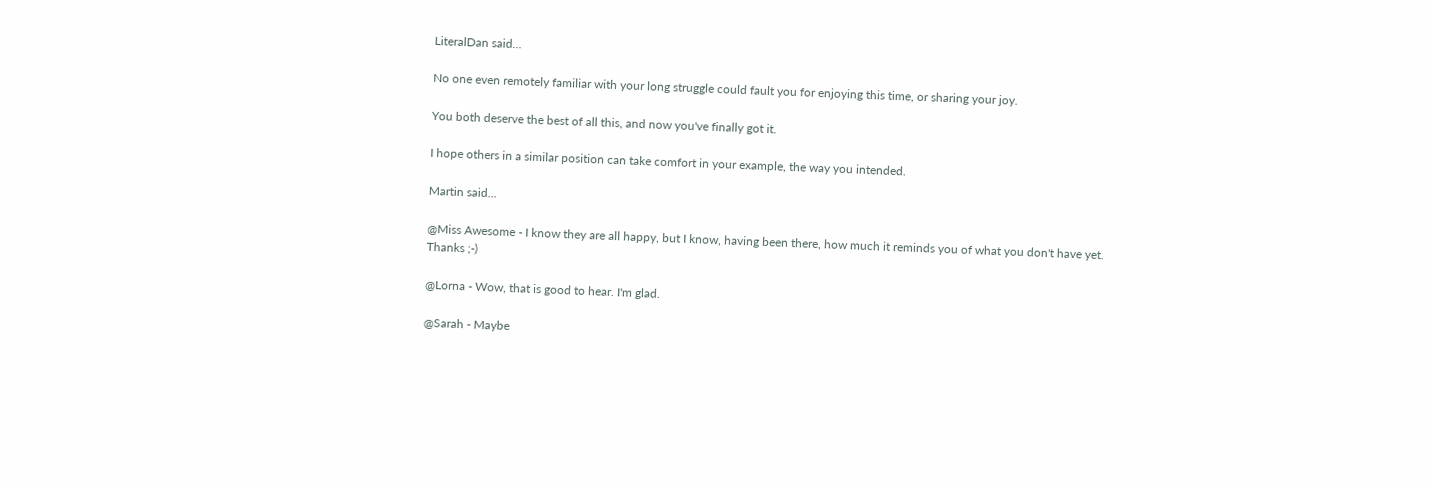LiteralDan said...

No one even remotely familiar with your long struggle could fault you for enjoying this time, or sharing your joy.

You both deserve the best of all this, and now you've finally got it.

I hope others in a similar position can take comfort in your example, the way you intended.

Martin said...

@Miss Awesome - I know they are all happy, but I know, having been there, how much it reminds you of what you don't have yet.
Thanks ;-)

@Lorna - Wow, that is good to hear. I'm glad.

@Sarah - Maybe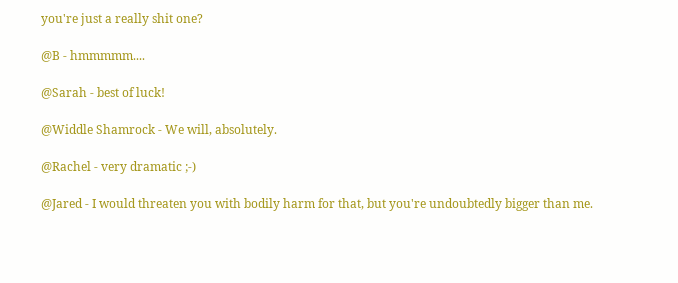you're just a really shit one?

@B - hmmmmm....

@Sarah - best of luck!

@Widdle Shamrock - We will, absolutely.

@Rachel - very dramatic ;-)

@Jared - I would threaten you with bodily harm for that, but you're undoubtedly bigger than me.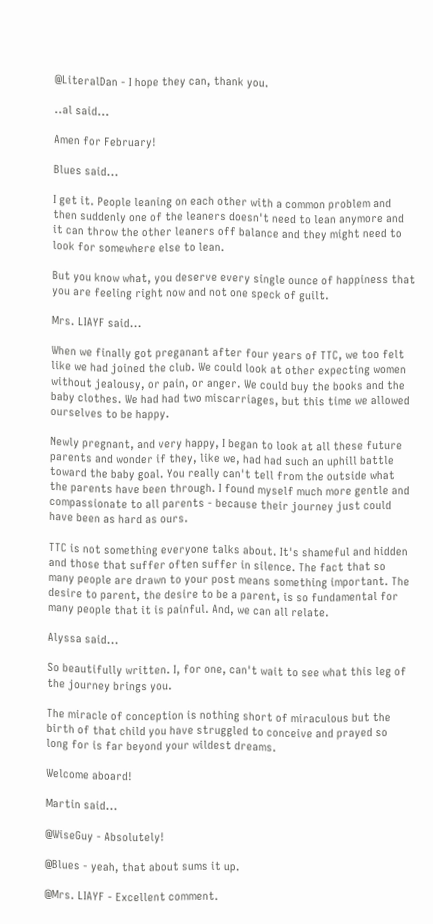@LiteralDan - I hope they can, thank you.

..al said...

Amen for February!

Blues said...

I get it. People leaning on each other with a common problem and then suddenly one of the leaners doesn't need to lean anymore and it can throw the other leaners off balance and they might need to look for somewhere else to lean.

But you know what, you deserve every single ounce of happiness that you are feeling right now and not one speck of guilt.

Mrs. LIAYF said...

When we finally got preganant after four years of TTC, we too felt like we had joined the club. We could look at other expecting women without jealousy, or pain, or anger. We could buy the books and the baby clothes. We had had two miscarriages, but this time we allowed ourselves to be happy.

Newly pregnant, and very happy, I began to look at all these future parents and wonder if they, like we, had had such an uphill battle toward the baby goal. You really can't tell from the outside what the parents have been through. I found myself much more gentle and compassionate to all parents - because their journey just could have been as hard as ours.

TTC is not something everyone talks about. It's shameful and hidden and those that suffer often suffer in silence. The fact that so many people are drawn to your post means something important. The desire to parent, the desire to be a parent, is so fundamental for many people that it is painful. And, we can all relate.

Alyssa said...

So beautifully written. I, for one, can't wait to see what this leg of the journey brings you.

The miracle of conception is nothing short of miraculous but the birth of that child you have struggled to conceive and prayed so long for is far beyond your wildest dreams.

Welcome aboard!

Martin said...

@WiseGuy - Absolutely!

@Blues - yeah, that about sums it up.

@Mrs. LIAYF - Excellent comment.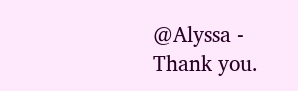@Alyssa - Thank you.